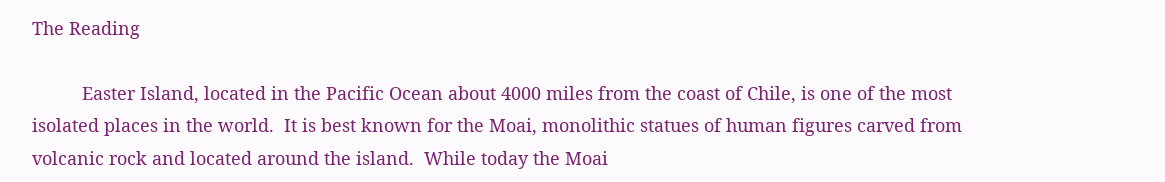The Reading

          Easter Island, located in the Pacific Ocean about 4000 miles from the coast of Chile, is one of the most isolated places in the world.  It is best known for the Moai, monolithic statues of human figures carved from volcanic rock and located around the island.  While today the Moai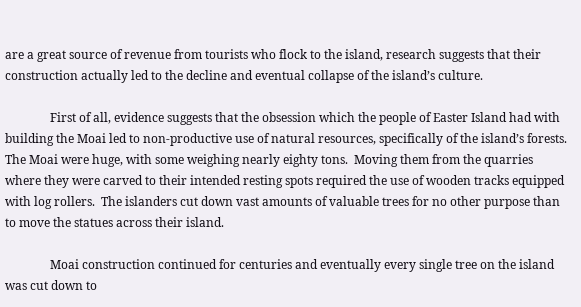are a great source of revenue from tourists who flock to the island, research suggests that their construction actually led to the decline and eventual collapse of the island’s culture.

               First of all, evidence suggests that the obsession which the people of Easter Island had with building the Moai led to non-productive use of natural resources, specifically of the island’s forests.  The Moai were huge, with some weighing nearly eighty tons.  Moving them from the quarries where they were carved to their intended resting spots required the use of wooden tracks equipped with log rollers.  The islanders cut down vast amounts of valuable trees for no other purpose than to move the statues across their island.

               Moai construction continued for centuries and eventually every single tree on the island was cut down to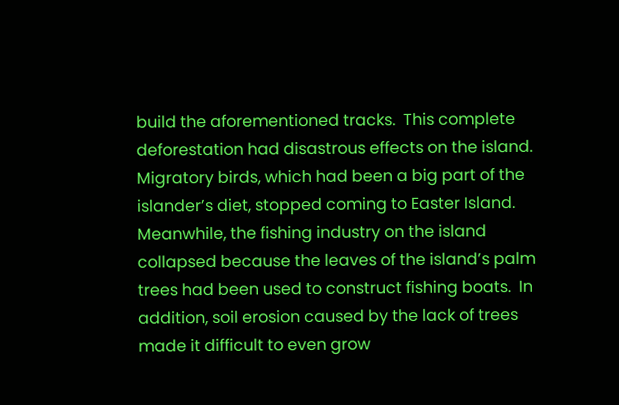build the aforementioned tracks.  This complete deforestation had disastrous effects on the island.  Migratory birds, which had been a big part of the islander’s diet, stopped coming to Easter Island.  Meanwhile, the fishing industry on the island collapsed because the leaves of the island’s palm trees had been used to construct fishing boats.  In addition, soil erosion caused by the lack of trees made it difficult to even grow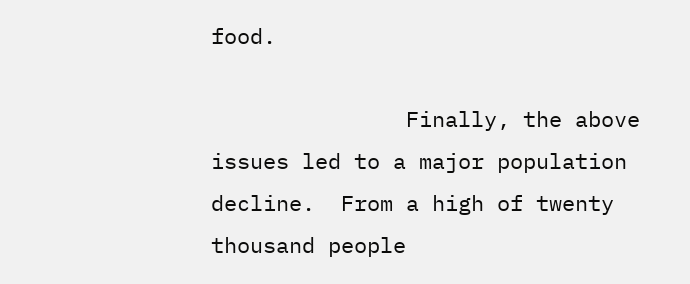food.

               Finally, the above issues led to a major population decline.  From a high of twenty thousand people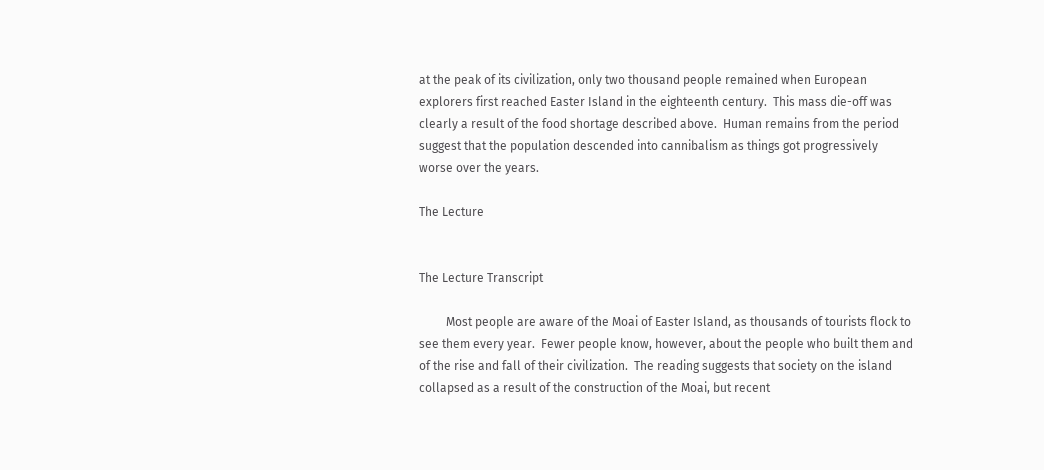at the peak of its civilization, only two thousand people remained when European explorers first reached Easter Island in the eighteenth century.  This mass die-off was clearly a result of the food shortage described above.  Human remains from the period suggest that the population descended into cannibalism as things got progressively worse over the years.

The Lecture


The Lecture Transcript

         Most people are aware of the Moai of Easter Island, as thousands of tourists flock to see them every year.  Fewer people know, however, about the people who built them and of the rise and fall of their civilization.  The reading suggests that society on the island collapsed as a result of the construction of the Moai, but recent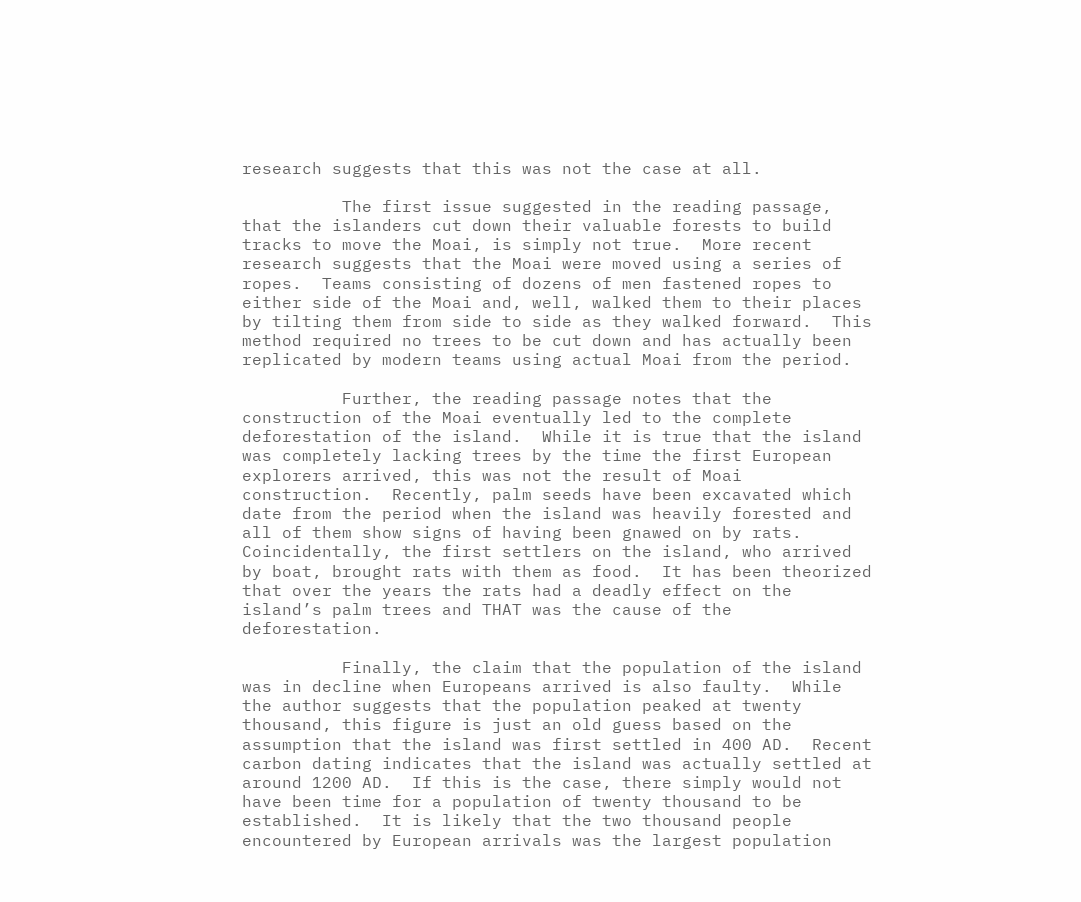research suggests that this was not the case at all.

          The first issue suggested in the reading passage, that the islanders cut down their valuable forests to build tracks to move the Moai, is simply not true.  More recent research suggests that the Moai were moved using a series of ropes.  Teams consisting of dozens of men fastened ropes to either side of the Moai and, well, walked them to their places by tilting them from side to side as they walked forward.  This method required no trees to be cut down and has actually been replicated by modern teams using actual Moai from the period.

          Further, the reading passage notes that the construction of the Moai eventually led to the complete deforestation of the island.  While it is true that the island was completely lacking trees by the time the first European explorers arrived, this was not the result of Moai construction.  Recently, palm seeds have been excavated which date from the period when the island was heavily forested and all of them show signs of having been gnawed on by rats.  Coincidentally, the first settlers on the island, who arrived by boat, brought rats with them as food.  It has been theorized that over the years the rats had a deadly effect on the island’s palm trees and THAT was the cause of the deforestation.

          Finally, the claim that the population of the island was in decline when Europeans arrived is also faulty.  While the author suggests that the population peaked at twenty thousand, this figure is just an old guess based on the assumption that the island was first settled in 400 AD.  Recent carbon dating indicates that the island was actually settled at around 1200 AD.  If this is the case, there simply would not have been time for a population of twenty thousand to be established.  It is likely that the two thousand people encountered by European arrivals was the largest population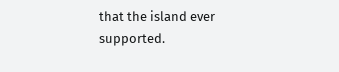that the island ever supported.